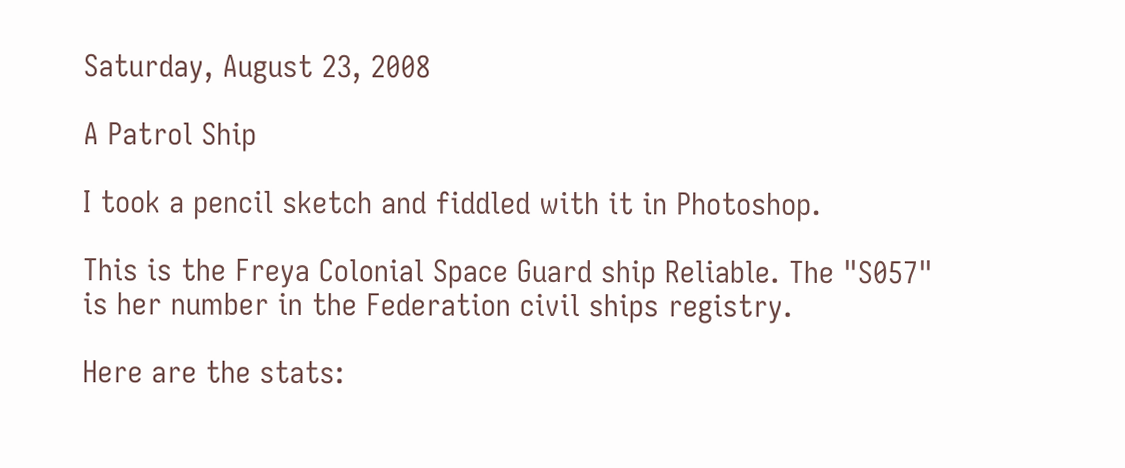Saturday, August 23, 2008

A Patrol Ship

I took a pencil sketch and fiddled with it in Photoshop.

This is the Freya Colonial Space Guard ship Reliable. The "S057" is her number in the Federation civil ships registry.

Here are the stats: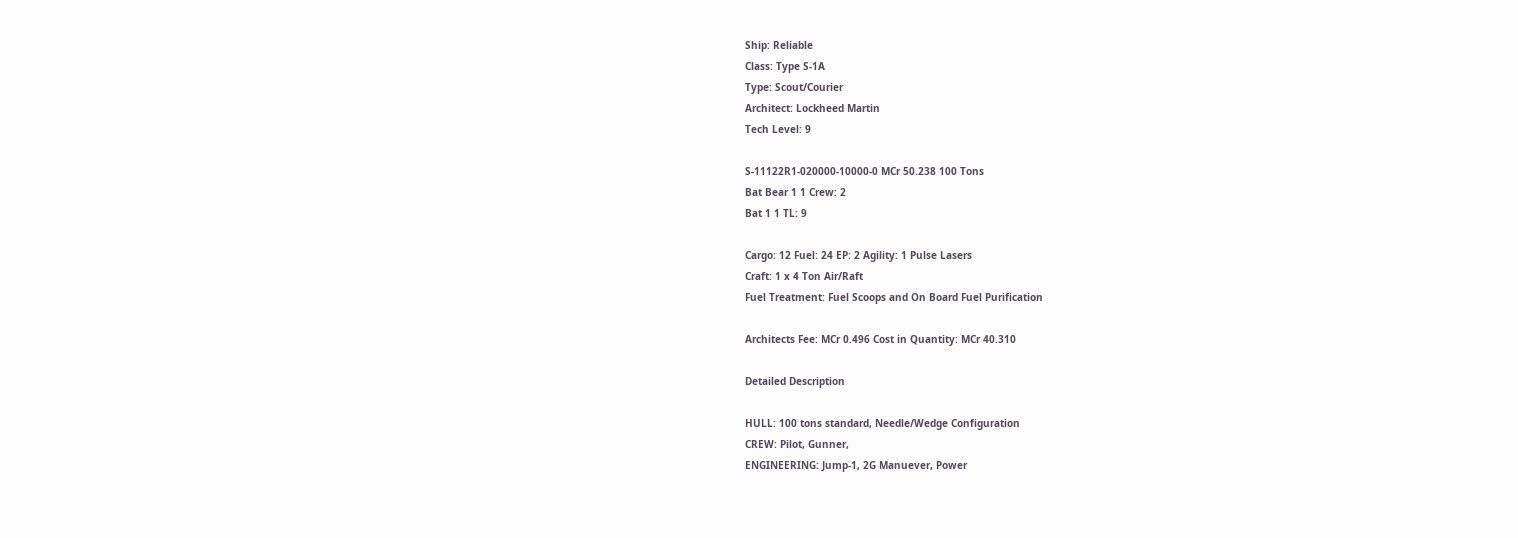Ship: Reliable
Class: Type S-1A
Type: Scout/Courier
Architect: Lockheed Martin
Tech Level: 9

S-11122R1-020000-10000-0 MCr 50.238 100 Tons
Bat Bear 1 1 Crew: 2
Bat 1 1 TL: 9

Cargo: 12 Fuel: 24 EP: 2 Agility: 1 Pulse Lasers
Craft: 1 x 4 Ton Air/Raft
Fuel Treatment: Fuel Scoops and On Board Fuel Purification

Architects Fee: MCr 0.496 Cost in Quantity: MCr 40.310

Detailed Description

HULL: 100 tons standard, Needle/Wedge Configuration
CREW: Pilot, Gunner,
ENGINEERING: Jump-1, 2G Manuever, Power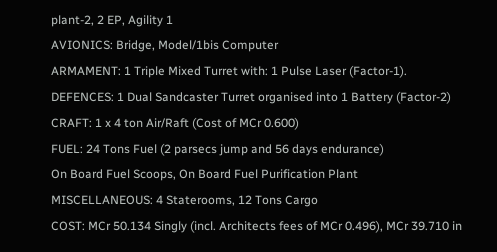plant-2, 2 EP, Agility 1
AVIONICS: Bridge, Model/1bis Computer
ARMAMENT: 1 Triple Mixed Turret with: 1 Pulse Laser (Factor-1).
DEFENCES: 1 Dual Sandcaster Turret organised into 1 Battery (Factor-2)
CRAFT: 1 x 4 ton Air/Raft (Cost of MCr 0.600)
FUEL: 24 Tons Fuel (2 parsecs jump and 56 days endurance)
On Board Fuel Scoops, On Board Fuel Purification Plant
MISCELLANEOUS: 4 Staterooms, 12 Tons Cargo
COST: MCr 50.134 Singly (incl. Architects fees of MCr 0.496), MCr 39.710 in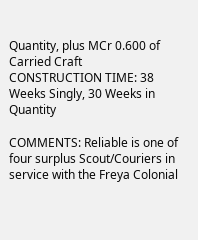Quantity, plus MCr 0.600 of Carried Craft
CONSTRUCTION TIME: 38 Weeks Singly, 30 Weeks in Quantity

COMMENTS: Reliable is one of four surplus Scout/Couriers in service with the Freya Colonial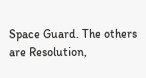Space Guard. The others are Resolution,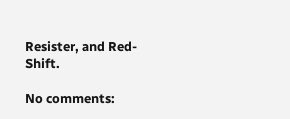Resister, and Red-Shift.

No comments: